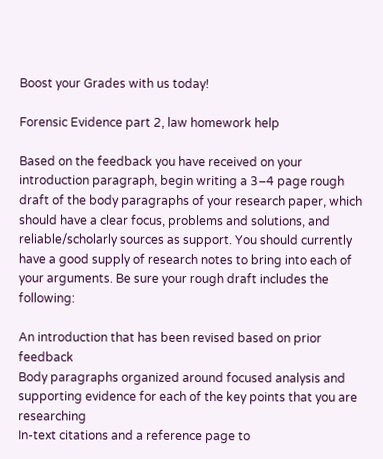Boost your Grades with us today!

Forensic Evidence part 2, law homework help

Based on the feedback you have received on your introduction paragraph, begin writing a 3–4 page rough draft of the body paragraphs of your research paper, which should have a clear focus, problems and solutions, and reliable/scholarly sources as support. You should currently have a good supply of research notes to bring into each of your arguments. Be sure your rough draft includes the following:

An introduction that has been revised based on prior feedback
Body paragraphs organized around focused analysis and supporting evidence for each of the key points that you are researching
In-text citations and a reference page to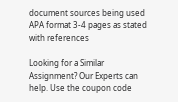document sources being used
APA format 3-4 pages as stated with references

Looking for a Similar Assignment? Our Experts can help. Use the coupon code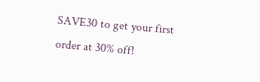SAVE30 to get your first order at 30% off!